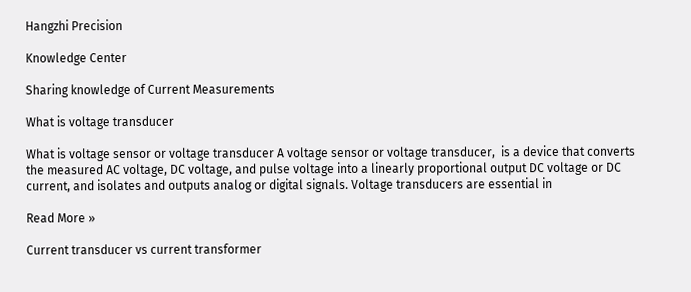Hangzhi Precision

Knowledge Center

Sharing knowledge of Current Measurements

What is voltage transducer

What is voltage sensor or voltage transducer A voltage sensor or voltage transducer,  is a device that converts the measured AC voltage, DC voltage, and pulse voltage into a linearly proportional output DC voltage or DC current, and isolates and outputs analog or digital signals. Voltage transducers are essential in

Read More »

Current transducer vs current transformer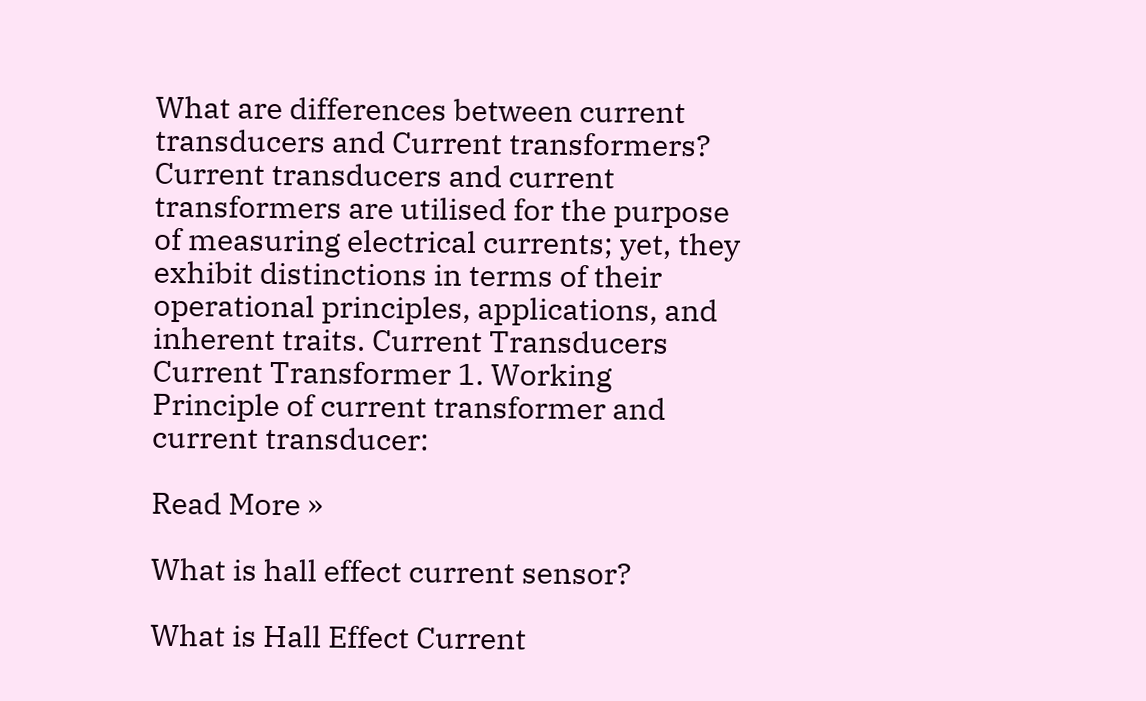What are differences between current transducers and Current transformers? Current transducers and current transformers are utilised for the purpose of measuring electrical currents; yet, they exhibit distinctions in terms of their operational principles, applications, and inherent traits. Current Transducers Current Transformer 1. Working Principle of current transformer and current transducer:

Read More »

What is hall effect current sensor?

What is Hall Effect Current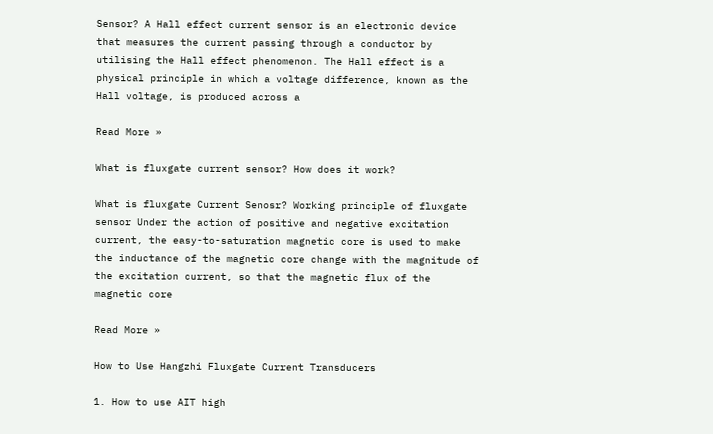Sensor? A Hall effect current sensor is an electronic device that measures the current passing through a conductor by utilising the Hall effect phenomenon. The Hall effect is a physical principle in which a voltage difference, known as the Hall voltage, is produced across a

Read More »

What is fluxgate current sensor? How does it work?

What is fluxgate Current Senosr? Working principle of fluxgate sensor Under the action of positive and negative excitation current, the easy-to-saturation magnetic core is used to make the inductance of the magnetic core change with the magnitude of the excitation current, so that the magnetic flux of the magnetic core

Read More »

How to Use Hangzhi Fluxgate Current Transducers

1. How to use AIT high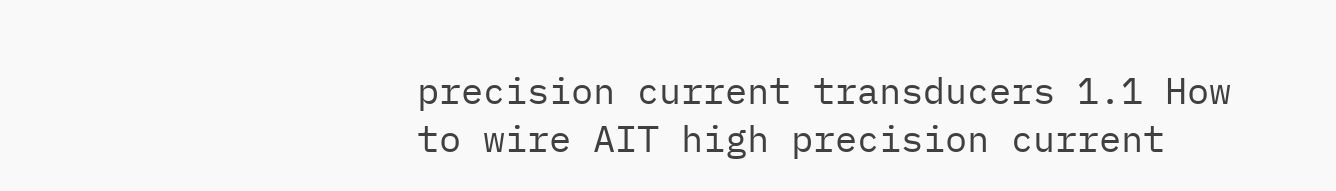precision current transducers 1.1 How to wire AIT high precision current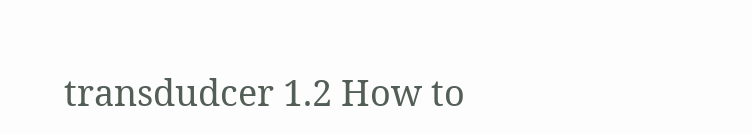transdudcer 1.2 How to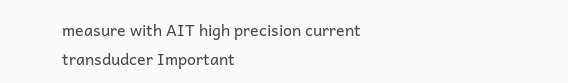measure with AIT high precision current transdudcer Important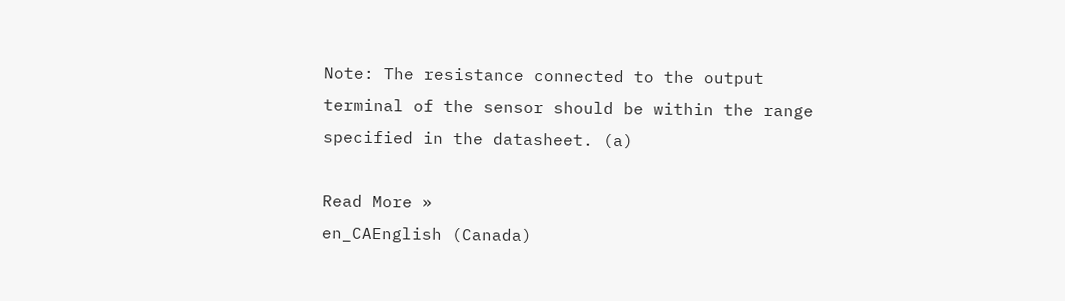Note: The resistance connected to the output terminal of the sensor should be within the range specified in the datasheet. (a)

Read More »
en_CAEnglish (Canada)